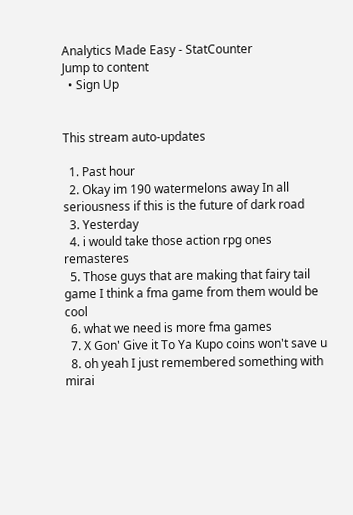Analytics Made Easy - StatCounter
Jump to content
  • Sign Up


This stream auto-updates

  1. Past hour
  2. Okay im 190 watermelons away In all seriousness if this is the future of dark road
  3. Yesterday
  4. i would take those action rpg ones remasteres
  5. Those guys that are making that fairy tail game I think a fma game from them would be cool
  6. what we need is more fma games
  7. X Gon' Give it To Ya Kupo coins won't save u
  8. oh yeah I just remembered something with mirai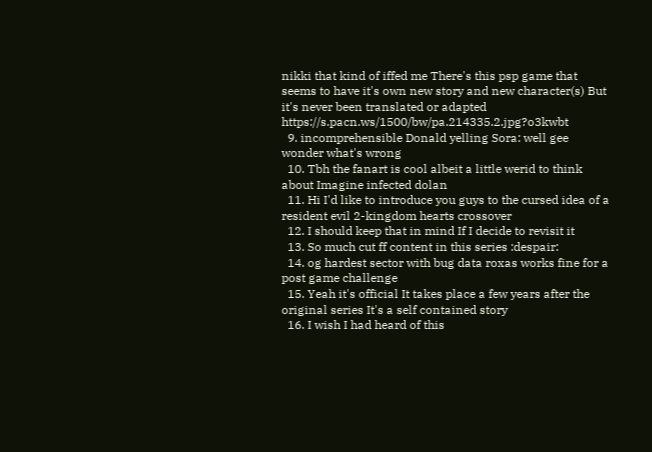nikki that kind of iffed me There's this psp game that seems to have it's own new story and new character(s) But it's never been translated or adapted https://s.pacn.ws/1500/bw/pa.214335.2.jpg?o3kwbt
  9. incomprehensible Donald yelling Sora: well gee wonder what's wrong
  10. Tbh the fanart is cool albeit a little werid to think about Imagine infected dolan
  11. Hi I'd like to introduce you guys to the cursed idea of a resident evil 2-kingdom hearts crossover
  12. I should keep that in mind If I decide to revisit it
  13. So much cut ff content in this series :despair:
  14. og hardest sector with bug data roxas works fine for a post game challenge
  15. Yeah it's official It takes place a few years after the original series It's a self contained story
  16. I wish I had heard of this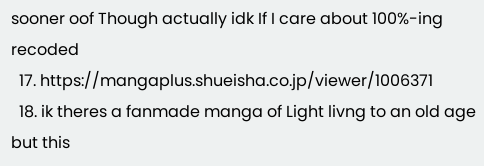sooner oof Though actually idk If I care about 100%-ing recoded
  17. https://mangaplus.shueisha.co.jp/viewer/1006371
  18. ik theres a fanmade manga of Light livng to an old age but this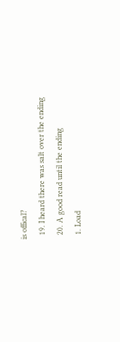is offical?
  19. I heard there was salt over the ending
  20. A good read until the ending
  1. Load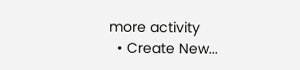more activity
  • Create New...